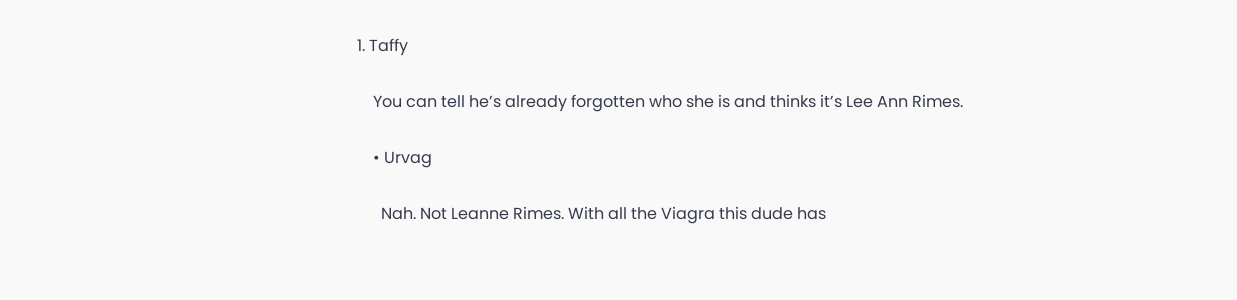1. Taffy

    You can tell he’s already forgotten who she is and thinks it’s Lee Ann Rimes.

    • Urvag

      Nah. Not Leanne Rimes. With all the Viagra this dude has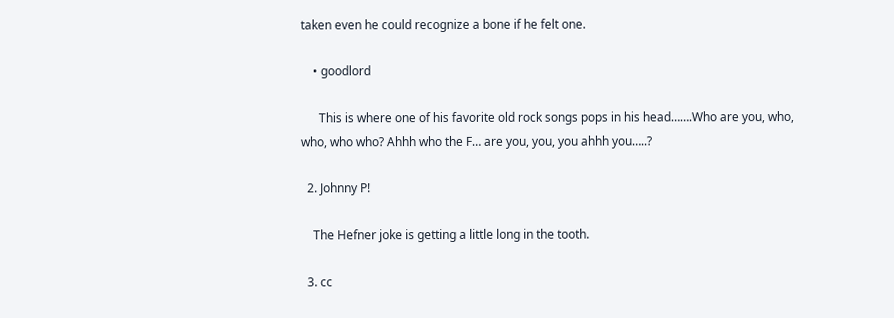taken even he could recognize a bone if he felt one.

    • goodlord

      This is where one of his favorite old rock songs pops in his head…….Who are you, who, who, who who? Ahhh who the F… are you, you, you ahhh you…..?

  2. Johnny P!

    The Hefner joke is getting a little long in the tooth.

  3. cc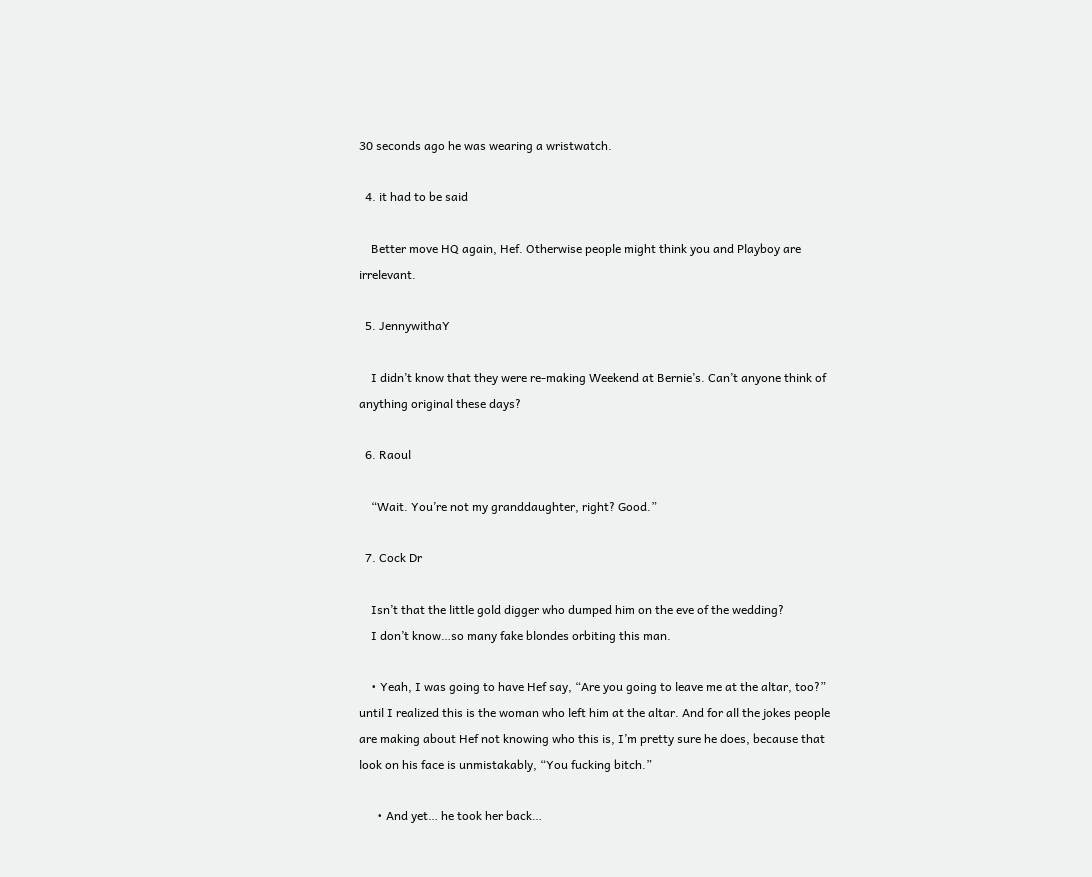30 seconds ago he was wearing a wristwatch.

  4. it had to be said

    Better move HQ again, Hef. Otherwise people might think you and Playboy are irrelevant.

  5. JennywithaY

    I didn’t know that they were re-making Weekend at Bernie’s. Can’t anyone think of anything original these days?

  6. Raoul

    “Wait. You’re not my granddaughter, right? Good.”

  7. Cock Dr

    Isn’t that the little gold digger who dumped him on the eve of the wedding?
    I don’t know…so many fake blondes orbiting this man.

    • Yeah, I was going to have Hef say, “Are you going to leave me at the altar, too?” until I realized this is the woman who left him at the altar. And for all the jokes people are making about Hef not knowing who this is, I’m pretty sure he does, because that look on his face is unmistakably, “You fucking bitch.”

      • And yet… he took her back…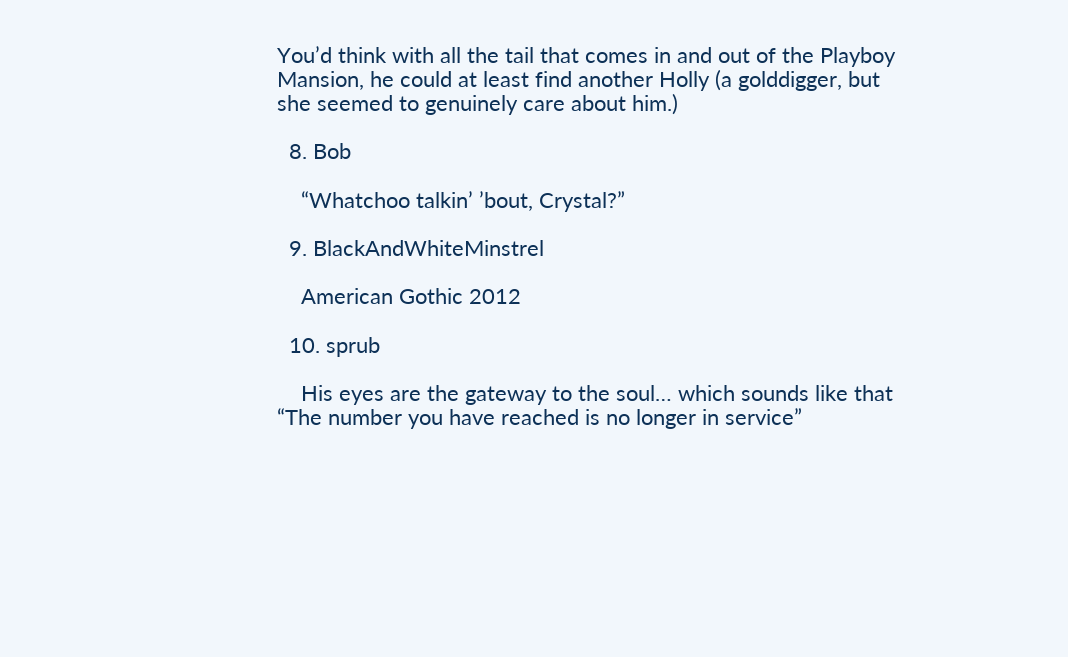You’d think with all the tail that comes in and out of the Playboy Mansion, he could at least find another Holly (a golddigger, but she seemed to genuinely care about him.)

  8. Bob

    “Whatchoo talkin’ ’bout, Crystal?”

  9. BlackAndWhiteMinstrel

    American Gothic 2012

  10. sprub

    His eyes are the gateway to the soul… which sounds like that “The number you have reached is no longer in service”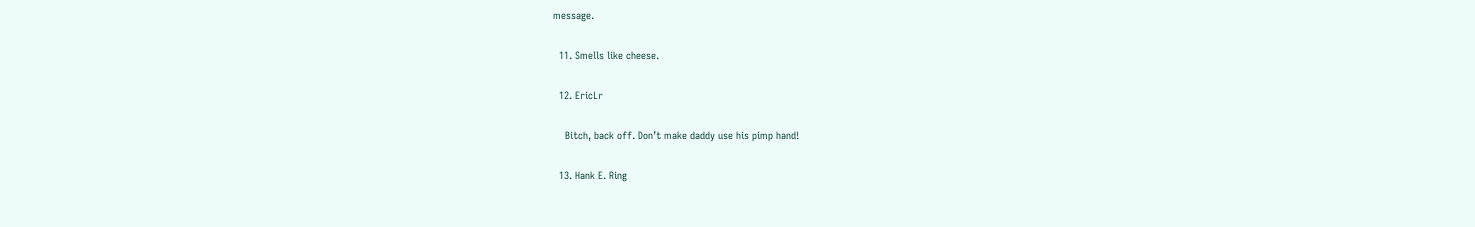message.

  11. Smells like cheese.

  12. EricLr

    Bitch, back off. Don’t make daddy use his pimp hand!

  13. Hank E. Ring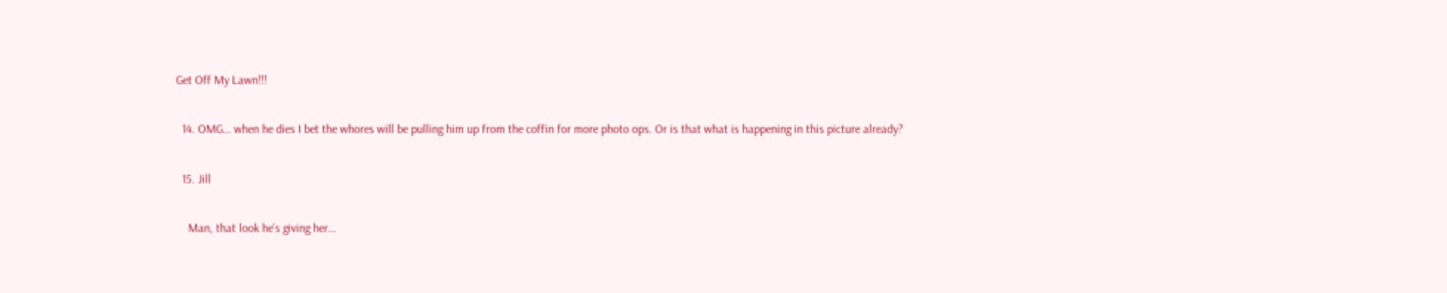Get Off My Lawn!!!

  14. OMG… when he dies I bet the whores will be pulling him up from the coffin for more photo ops. Or is that what is happening in this picture already?

  15. Jill

    Man, that look he’s giving her…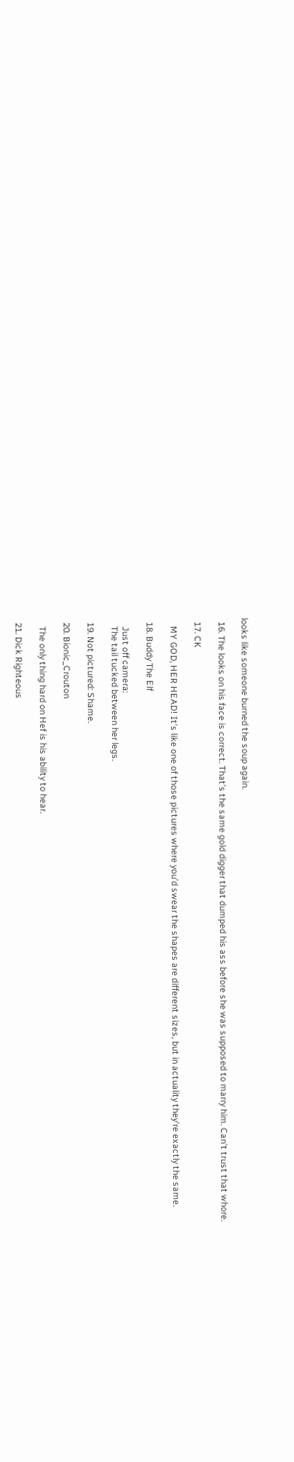looks like someone burned the soup again.

  16. The looks on his face is correct. That’s the same gold digger that dumped his ass before she was supposed to marry him. Can’t trust that whore.

  17. CK

    MY GOD, HER HEAD! It’s like one of those pictures where you’d swear the shapes are different sizes, but in actuality they’re exactly the same.

  18. Buddy The Elf

    Just off camera:
    The tail tucked between her legs.

  19. Not pictured: Shame.

  20. Bionic_Crouton

    The only thing hard on Hef is his ability to hear.

  21. Dick Righteous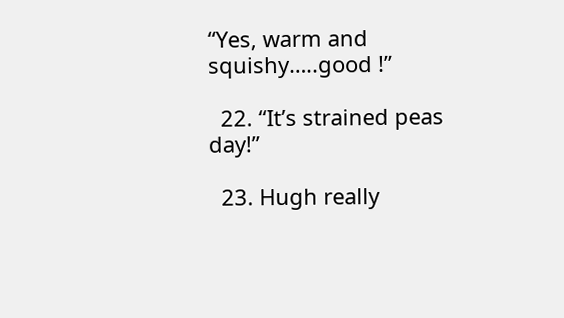“Yes, warm and squishy…..good !”

  22. “It’s strained peas day!”

  23. Hugh really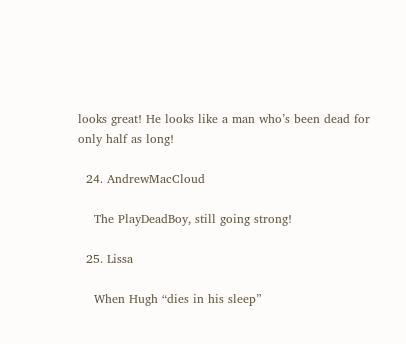looks great! He looks like a man who’s been dead for only half as long!

  24. AndrewMacCloud

    The PlayDeadBoy, still going strong!

  25. Lissa

    When Hugh “dies in his sleep”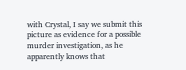with Crystal, I say we submit this picture as evidence for a possible murder investigation, as he apparently knows that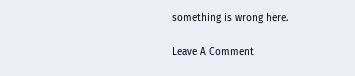something is wrong here.

Leave A Comment